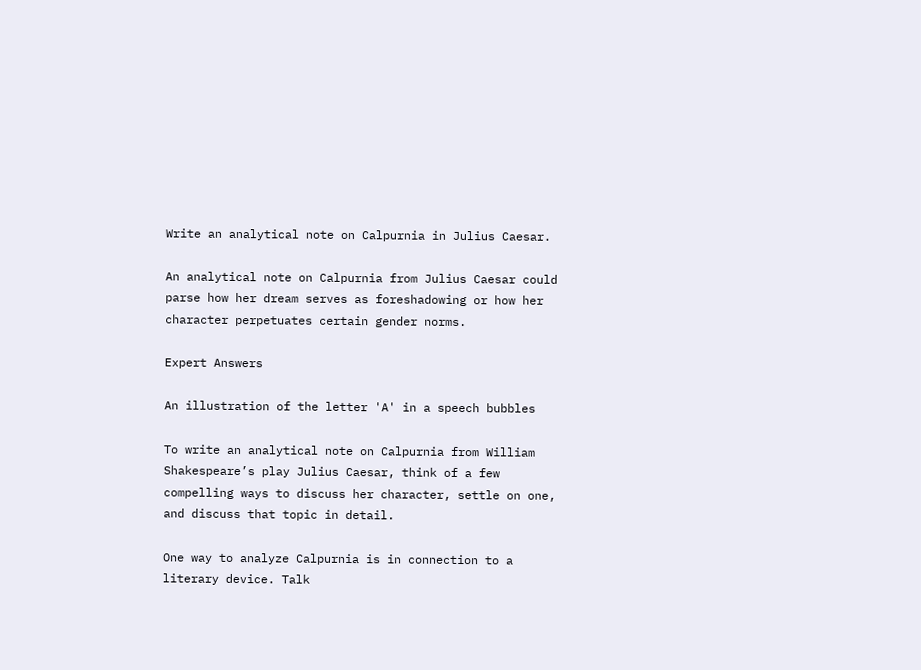Write an analytical note on Calpurnia in Julius Caesar.

An analytical note on Calpurnia from Julius Caesar could parse how her dream serves as foreshadowing or how her character perpetuates certain gender norms.

Expert Answers

An illustration of the letter 'A' in a speech bubbles

To write an analytical note on Calpurnia from William Shakespeare’s play Julius Caesar, think of a few compelling ways to discuss her character, settle on one, and discuss that topic in detail.

One way to analyze Calpurnia is in connection to a literary device. Talk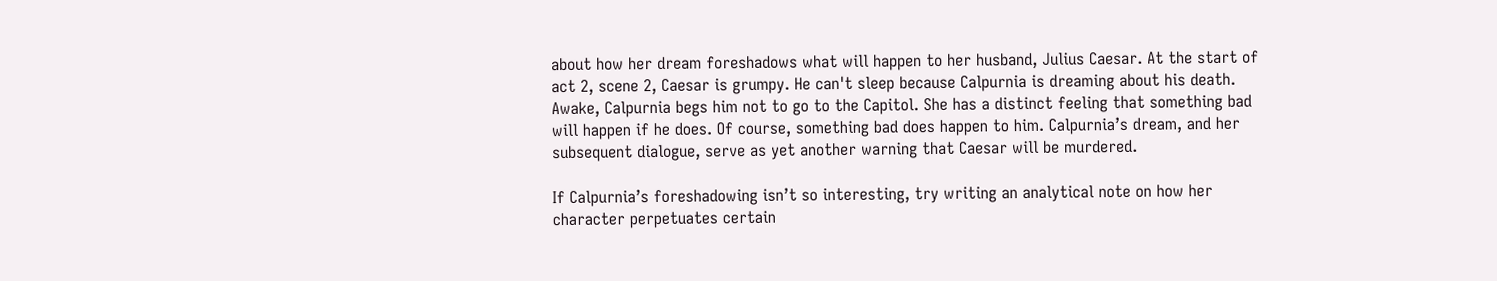about how her dream foreshadows what will happen to her husband, Julius Caesar. At the start of act 2, scene 2, Caesar is grumpy. He can't sleep because Calpurnia is dreaming about his death. Awake, Calpurnia begs him not to go to the Capitol. She has a distinct feeling that something bad will happen if he does. Of course, something bad does happen to him. Calpurnia’s dream, and her subsequent dialogue, serve as yet another warning that Caesar will be murdered.

If Calpurnia’s foreshadowing isn’t so interesting, try writing an analytical note on how her character perpetuates certain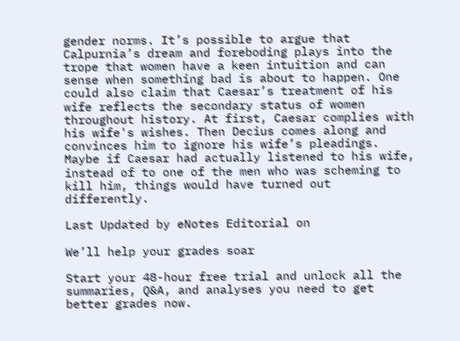gender norms. It’s possible to argue that Calpurnia’s dream and foreboding plays into the trope that women have a keen intuition and can sense when something bad is about to happen. One could also claim that Caesar’s treatment of his wife reflects the secondary status of women throughout history. At first, Caesar complies with his wife's wishes. Then Decius comes along and convinces him to ignore his wife’s pleadings. Maybe if Caesar had actually listened to his wife, instead of to one of the men who was scheming to kill him, things would have turned out differently.

Last Updated by eNotes Editorial on

We’ll help your grades soar

Start your 48-hour free trial and unlock all the summaries, Q&A, and analyses you need to get better grades now.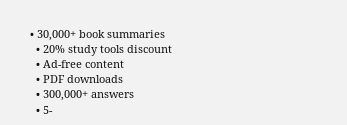• 30,000+ book summaries
  • 20% study tools discount
  • Ad-free content
  • PDF downloads
  • 300,000+ answers
  • 5-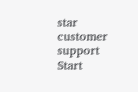star customer support
Start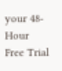your 48-Hour Free Trial